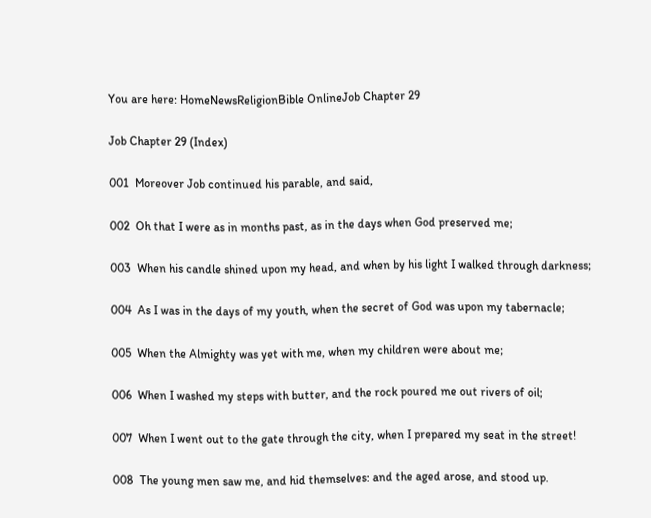You are here: HomeNewsReligionBible OnlineJob Chapter 29

Job Chapter 29 (Index)

001  Moreover Job continued his parable, and said,

002  Oh that I were as in months past, as in the days when God preserved me;

003  When his candle shined upon my head, and when by his light I walked through darkness;

004  As I was in the days of my youth, when the secret of God was upon my tabernacle;

005  When the Almighty was yet with me, when my children were about me;

006  When I washed my steps with butter, and the rock poured me out rivers of oil;

007  When I went out to the gate through the city, when I prepared my seat in the street!

008  The young men saw me, and hid themselves: and the aged arose, and stood up.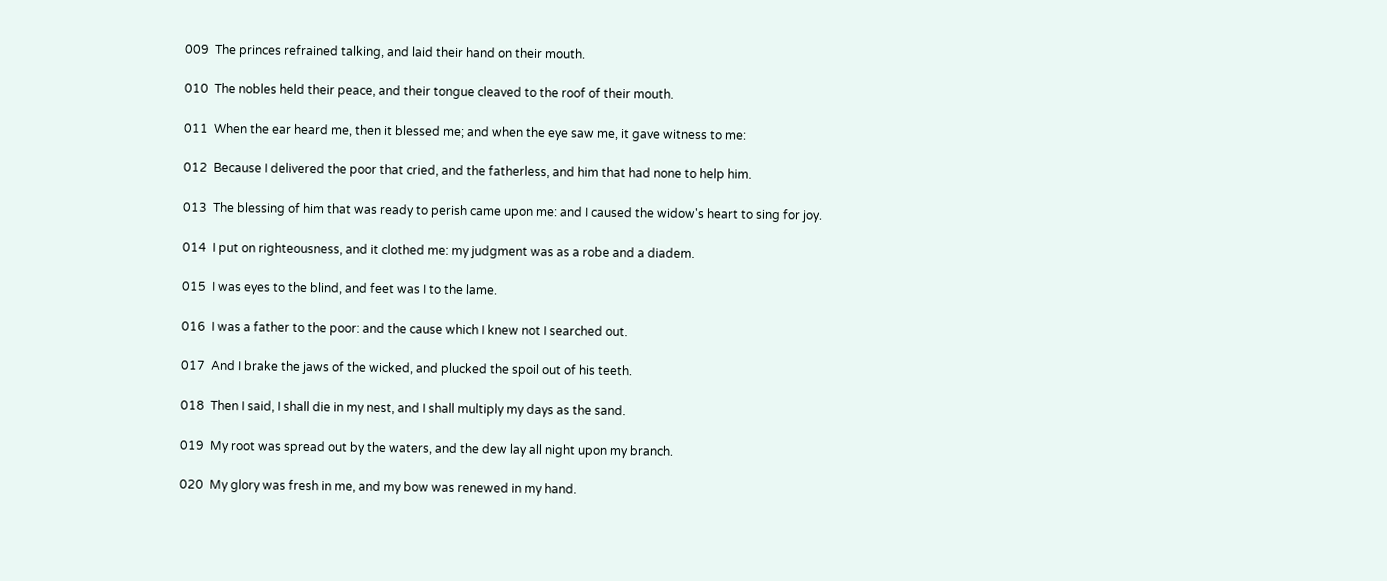009  The princes refrained talking, and laid their hand on their mouth.

010  The nobles held their peace, and their tongue cleaved to the roof of their mouth.

011  When the ear heard me, then it blessed me; and when the eye saw me, it gave witness to me:

012  Because I delivered the poor that cried, and the fatherless, and him that had none to help him.

013  The blessing of him that was ready to perish came upon me: and I caused the widow's heart to sing for joy.

014  I put on righteousness, and it clothed me: my judgment was as a robe and a diadem.

015  I was eyes to the blind, and feet was I to the lame.

016  I was a father to the poor: and the cause which I knew not I searched out.

017  And I brake the jaws of the wicked, and plucked the spoil out of his teeth.

018  Then I said, I shall die in my nest, and I shall multiply my days as the sand.

019  My root was spread out by the waters, and the dew lay all night upon my branch.

020  My glory was fresh in me, and my bow was renewed in my hand.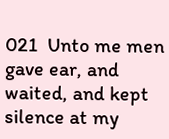021  Unto me men gave ear, and waited, and kept silence at my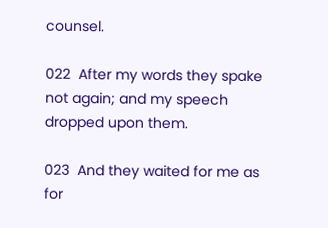counsel.

022  After my words they spake not again; and my speech dropped upon them.

023  And they waited for me as for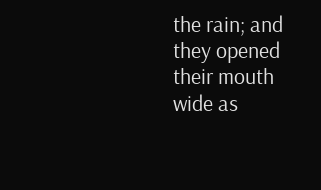the rain; and they opened their mouth wide as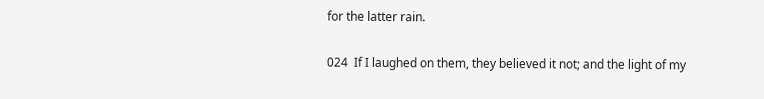for the latter rain.

024  If I laughed on them, they believed it not; and the light of my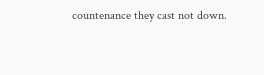countenance they cast not down.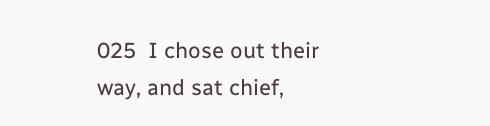025  I chose out their way, and sat chief,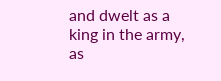and dwelt as a king in the army, as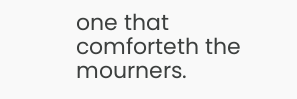one that comforteth the mourners.